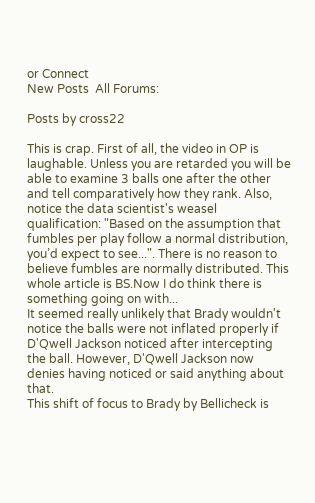or Connect
New Posts  All Forums:

Posts by cross22

This is crap. First of all, the video in OP is laughable. Unless you are retarded you will be able to examine 3 balls one after the other and tell comparatively how they rank. Also, notice the data scientist's weasel qualification: "Based on the assumption that fumbles per play follow a normal distribution, you’d expect to see...". There is no reason to believe fumbles are normally distributed. This whole article is BS.Now I do think there is something going on with...
It seemed really unlikely that Brady wouldn't notice the balls were not inflated properly if D'Qwell Jackson noticed after intercepting the ball. However, D'Qwell Jackson now denies having noticed or said anything about that.
This shift of focus to Brady by Bellicheck is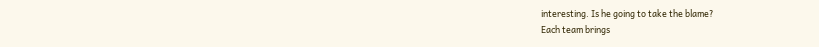interesting. Is he going to take the blame?
Each team brings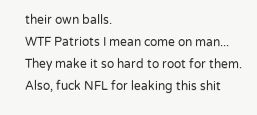their own balls.
WTF Patriots I mean come on man... They make it so hard to root for them. Also, fuck NFL for leaking this shit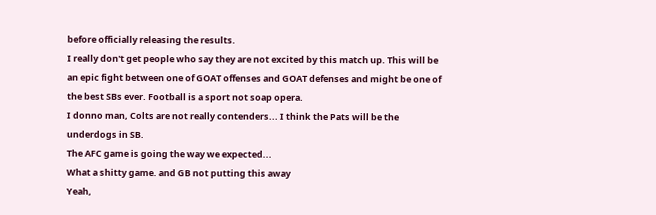before officially releasing the results.
I really don't get people who say they are not excited by this match up. This will be an epic fight between one of GOAT offenses and GOAT defenses and might be one of the best SBs ever. Football is a sport not soap opera.
I donno man, Colts are not really contenders... I think the Pats will be the underdogs in SB.
The AFC game is going the way we expected...
What a shitty game. and GB not putting this away
Yeah,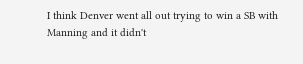I think Denver went all out trying to win a SB with Manning and it didn't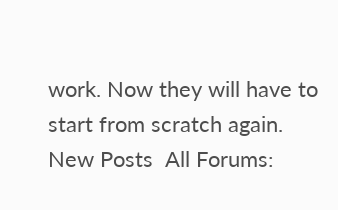work. Now they will have to start from scratch again.
New Posts  All Forums: